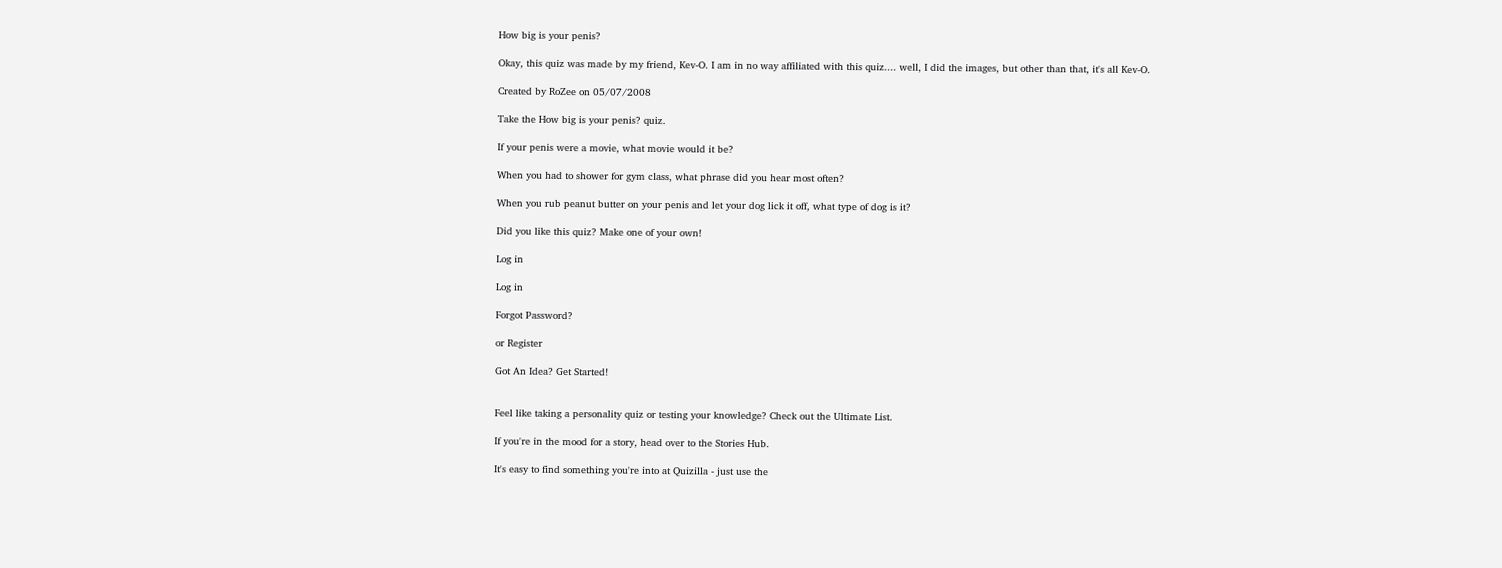How big is your penis?

Okay, this quiz was made by my friend, Kev-O. I am in no way affiliated with this quiz.... well, I did the images, but other than that, it's all Kev-O.

Created by RoZee on 05/07/2008

Take the How big is your penis? quiz.

If your penis were a movie, what movie would it be?

When you had to shower for gym class, what phrase did you hear most often?

When you rub peanut butter on your penis and let your dog lick it off, what type of dog is it?

Did you like this quiz? Make one of your own!

Log in

Log in

Forgot Password?

or Register

Got An Idea? Get Started!


Feel like taking a personality quiz or testing your knowledge? Check out the Ultimate List.

If you're in the mood for a story, head over to the Stories Hub.

It's easy to find something you're into at Quizilla - just use the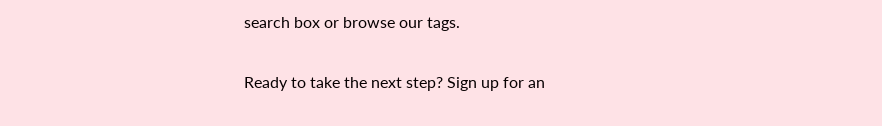search box or browse our tags.

Ready to take the next step? Sign up for an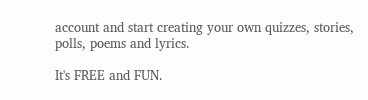account and start creating your own quizzes, stories, polls, poems and lyrics.

It's FREE and FUN.